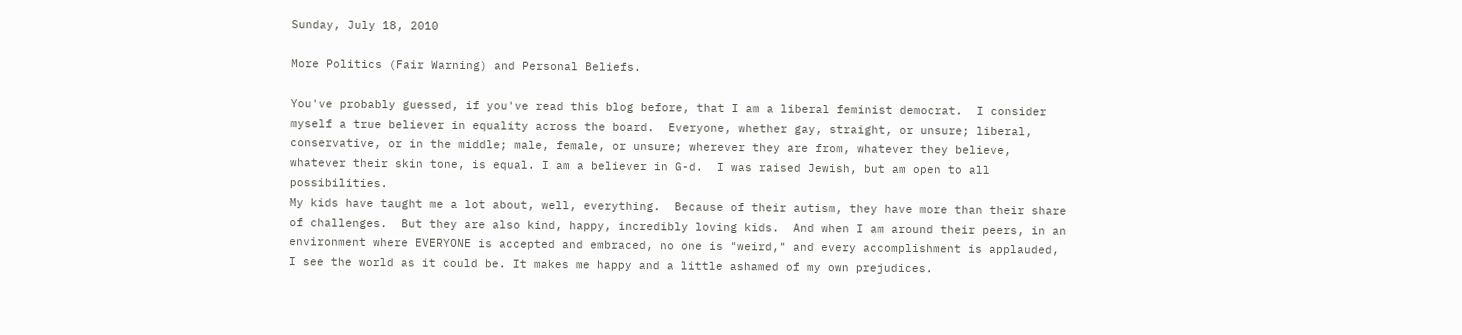Sunday, July 18, 2010

More Politics (Fair Warning) and Personal Beliefs.

You've probably guessed, if you've read this blog before, that I am a liberal feminist democrat.  I consider myself a true believer in equality across the board.  Everyone, whether gay, straight, or unsure; liberal, conservative, or in the middle; male, female, or unsure; wherever they are from, whatever they believe, whatever their skin tone, is equal. I am a believer in G-d.  I was raised Jewish, but am open to all possibilities.
My kids have taught me a lot about, well, everything.  Because of their autism, they have more than their share of challenges.  But they are also kind, happy, incredibly loving kids.  And when I am around their peers, in an environment where EVERYONE is accepted and embraced, no one is "weird," and every accomplishment is applauded, I see the world as it could be. It makes me happy and a little ashamed of my own prejudices.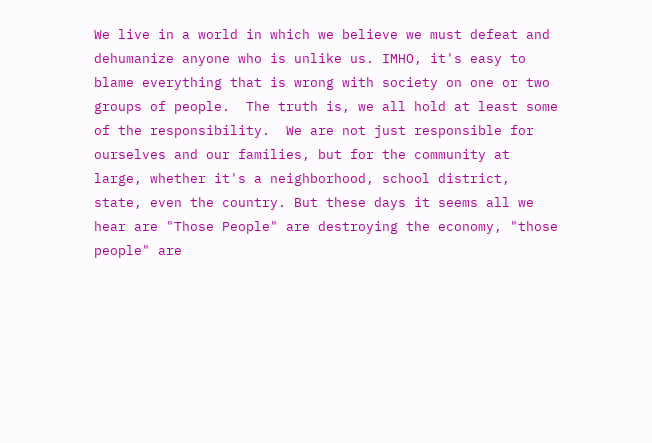We live in a world in which we believe we must defeat and dehumanize anyone who is unlike us. IMHO, it's easy to blame everything that is wrong with society on one or two groups of people.  The truth is, we all hold at least some of the responsibility.  We are not just responsible for ourselves and our families, but for the community at large, whether it's a neighborhood, school district, state, even the country. But these days it seems all we hear are "Those People" are destroying the economy, "those people" are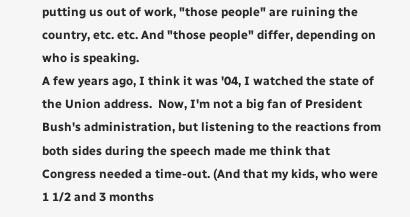putting us out of work, "those people" are ruining the country, etc. etc. And "those people" differ, depending on who is speaking.
A few years ago, I think it was '04, I watched the state of the Union address.  Now, I'm not a big fan of President Bush's administration, but listening to the reactions from both sides during the speech made me think that Congress needed a time-out. (And that my kids, who were 1 1/2 and 3 months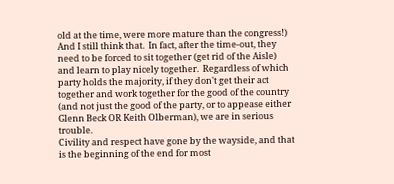old at the time, were more mature than the congress!) And I still think that.  In fact, after the time-out, they need to be forced to sit together (get rid of the Aisle) and learn to play nicely together.  Regardless of which party holds the majority, if they don't get their act together and work together for the good of the country (and not just the good of the party, or to appease either Glenn Beck OR Keith Olberman), we are in serious trouble.
Civility and respect have gone by the wayside, and that is the beginning of the end for most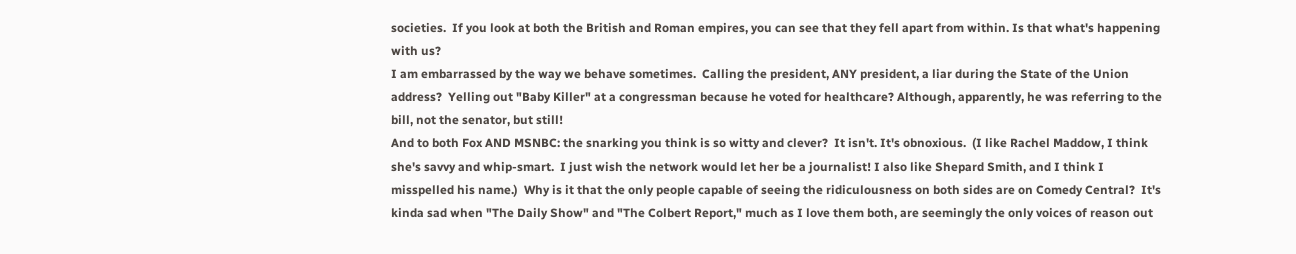societies.  If you look at both the British and Roman empires, you can see that they fell apart from within. Is that what's happening with us?
I am embarrassed by the way we behave sometimes.  Calling the president, ANY president, a liar during the State of the Union address?  Yelling out "Baby Killer" at a congressman because he voted for healthcare? Although, apparently, he was referring to the bill, not the senator, but still!
And to both Fox AND MSNBC: the snarking you think is so witty and clever?  It isn't. It's obnoxious.  (I like Rachel Maddow, I think she's savvy and whip-smart.  I just wish the network would let her be a journalist! I also like Shepard Smith, and I think I misspelled his name.)  Why is it that the only people capable of seeing the ridiculousness on both sides are on Comedy Central?  It's kinda sad when "The Daily Show" and "The Colbert Report," much as I love them both, are seemingly the only voices of reason out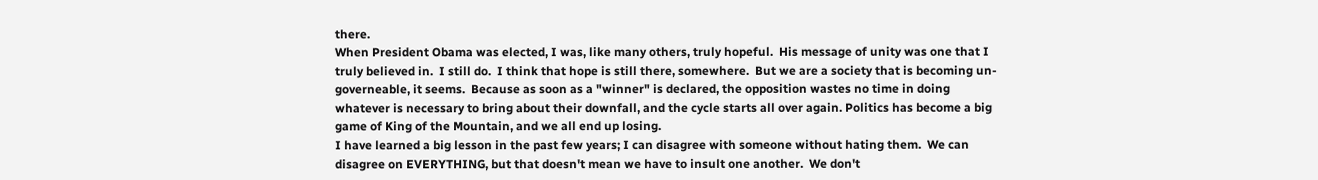there.
When President Obama was elected, I was, like many others, truly hopeful.  His message of unity was one that I truly believed in.  I still do.  I think that hope is still there, somewhere.  But we are a society that is becoming un-governeable, it seems.  Because as soon as a "winner" is declared, the opposition wastes no time in doing whatever is necessary to bring about their downfall, and the cycle starts all over again. Politics has become a big game of King of the Mountain, and we all end up losing.
I have learned a big lesson in the past few years; I can disagree with someone without hating them.  We can disagree on EVERYTHING, but that doesn't mean we have to insult one another.  We don't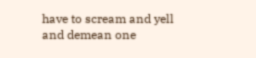have to scream and yell and demean one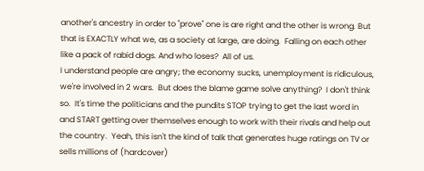another's ancestry in order to "prove" one is are right and the other is wrong. But that is EXACTLY what we, as a society at large, are doing.  Falling on each other like a pack of rabid dogs. And who loses?  All of us.
I understand people are angry; the economy sucks, unemployment is ridiculous, we're involved in 2 wars.  But does the blame game solve anything?  I don't think so.  It's time the politicians and the pundits STOP trying to get the last word in and START getting over themselves enough to work with their rivals and help out the country.  Yeah, this isn't the kind of talk that generates huge ratings on TV or sells millions of (hardcover)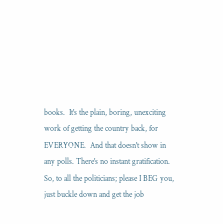books.  It's the plain, boring, unexciting work of getting the country back, for EVERYONE.  And that doesn't show in any polls. There's no instant gratification.
So, to all the politicians; please I BEG you, just buckle down and get the job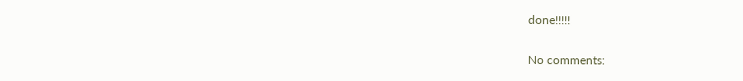done!!!!!

No comments: